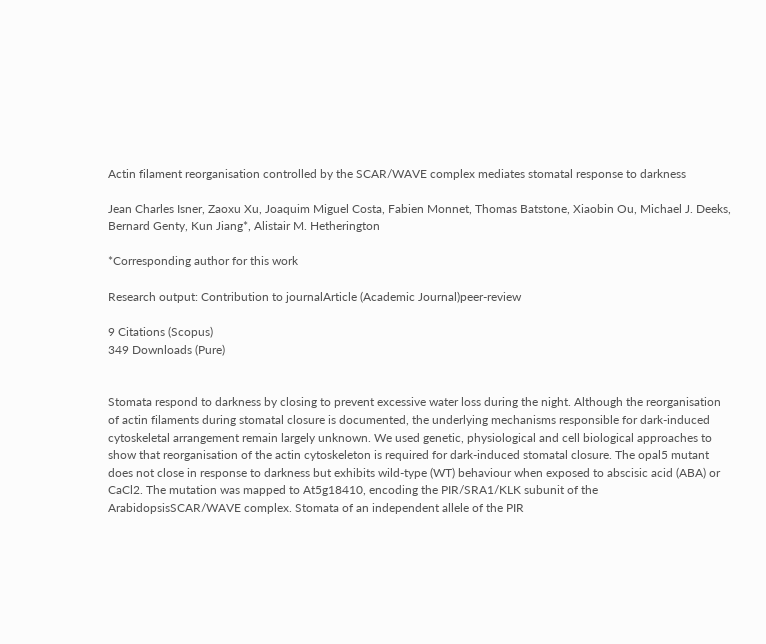Actin filament reorganisation controlled by the SCAR/WAVE complex mediates stomatal response to darkness

Jean Charles Isner, Zaoxu Xu, Joaquim Miguel Costa, Fabien Monnet, Thomas Batstone, Xiaobin Ou, Michael J. Deeks, Bernard Genty, Kun Jiang*, Alistair M. Hetherington

*Corresponding author for this work

Research output: Contribution to journalArticle (Academic Journal)peer-review

9 Citations (Scopus)
349 Downloads (Pure)


Stomata respond to darkness by closing to prevent excessive water loss during the night. Although the reorganisation of actin filaments during stomatal closure is documented, the underlying mechanisms responsible for dark-induced cytoskeletal arrangement remain largely unknown. We used genetic, physiological and cell biological approaches to show that reorganisation of the actin cytoskeleton is required for dark-induced stomatal closure. The opal5 mutant does not close in response to darkness but exhibits wild-type (WT) behaviour when exposed to abscisic acid (ABA) or CaCl2. The mutation was mapped to At5g18410, encoding the PIR/SRA1/KLK subunit of the ArabidopsisSCAR/WAVE complex. Stomata of an independent allele of the PIR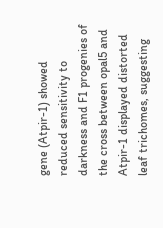gene (Atpir-1) showed reduced sensitivity to darkness and F1 progenies of the cross between opal5 and Atpir-1 displayed distorted leaf trichomes, suggesting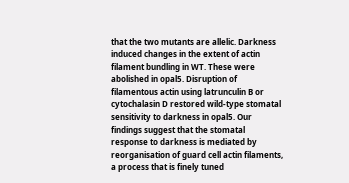that the two mutants are allelic. Darkness induced changes in the extent of actin filament bundling in WT. These were abolished in opal5. Disruption of filamentous actin using latrunculin B or cytochalasin D restored wild-type stomatal sensitivity to darkness in opal5. Our findings suggest that the stomatal response to darkness is mediated by reorganisation of guard cell actin filaments, a process that is finely tuned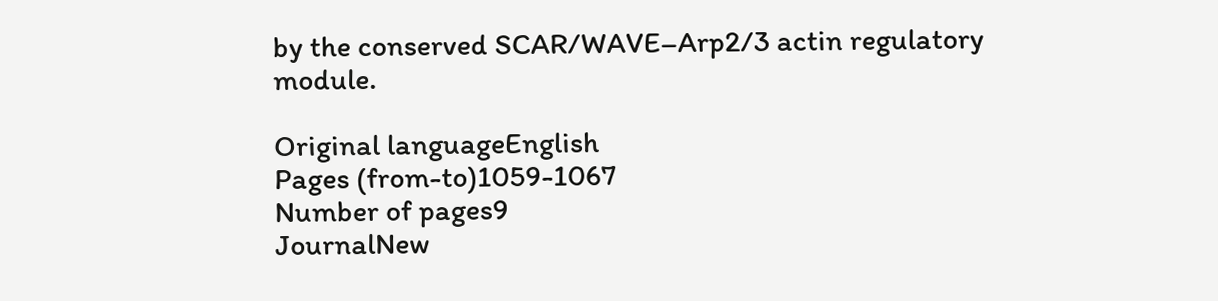by the conserved SCAR/WAVE–Arp2/3 actin regulatory module.

Original languageEnglish
Pages (from-to)1059-1067
Number of pages9
JournalNew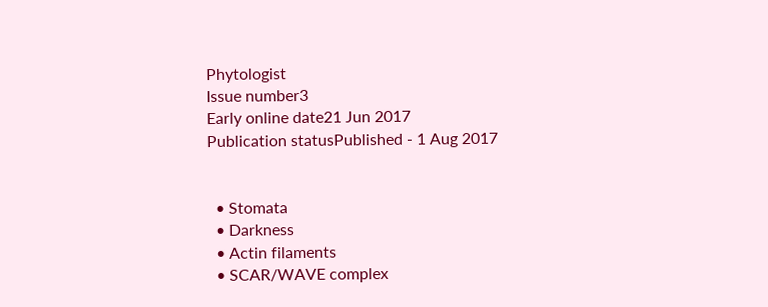Phytologist
Issue number3
Early online date21 Jun 2017
Publication statusPublished - 1 Aug 2017


  • Stomata
  • Darkness
  • Actin filaments
  • SCAR/WAVE complex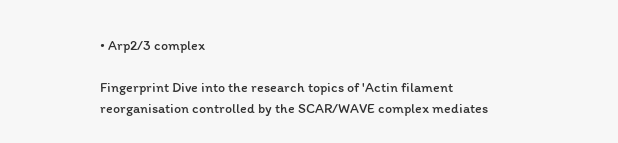• Arp2/3 complex

Fingerprint Dive into the research topics of 'Actin filament reorganisation controlled by the SCAR/WAVE complex mediates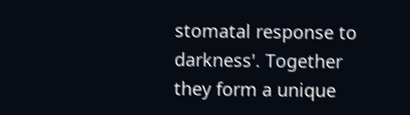stomatal response to darkness'. Together they form a unique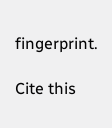fingerprint.

Cite this